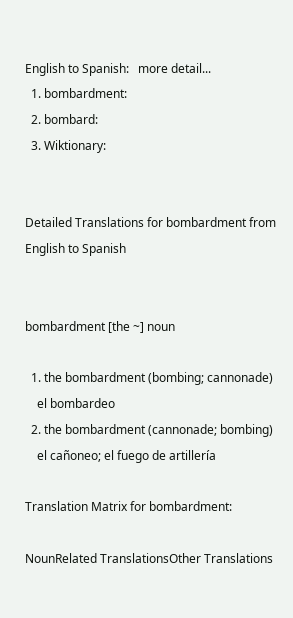English to Spanish:   more detail...
  1. bombardment:
  2. bombard:
  3. Wiktionary:


Detailed Translations for bombardment from English to Spanish


bombardment [the ~] noun

  1. the bombardment (bombing; cannonade)
    el bombardeo
  2. the bombardment (cannonade; bombing)
    el cañoneo; el fuego de artillería

Translation Matrix for bombardment:

NounRelated TranslationsOther Translations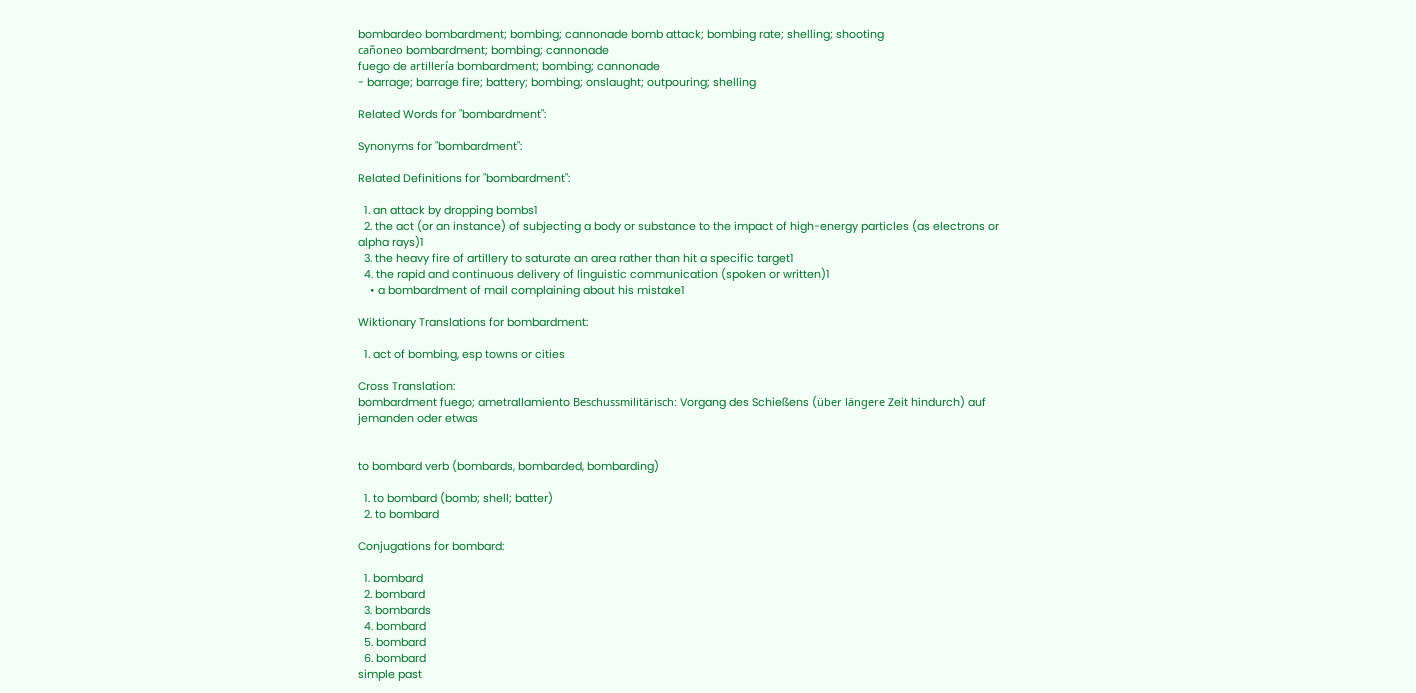bombardeo bombardment; bombing; cannonade bomb attack; bombing rate; shelling; shooting
cañoneo bombardment; bombing; cannonade
fuego de artillería bombardment; bombing; cannonade
- barrage; barrage fire; battery; bombing; onslaught; outpouring; shelling

Related Words for "bombardment":

Synonyms for "bombardment":

Related Definitions for "bombardment":

  1. an attack by dropping bombs1
  2. the act (or an instance) of subjecting a body or substance to the impact of high-energy particles (as electrons or alpha rays)1
  3. the heavy fire of artillery to saturate an area rather than hit a specific target1
  4. the rapid and continuous delivery of linguistic communication (spoken or written)1
    • a bombardment of mail complaining about his mistake1

Wiktionary Translations for bombardment:

  1. act of bombing, esp towns or cities

Cross Translation:
bombardment fuego; ametrallamiento Beschussmilitärisch: Vorgang des Schießens (über längere Zeit hindurch) auf jemanden oder etwas


to bombard verb (bombards, bombarded, bombarding)

  1. to bombard (bomb; shell; batter)
  2. to bombard

Conjugations for bombard:

  1. bombard
  2. bombard
  3. bombards
  4. bombard
  5. bombard
  6. bombard
simple past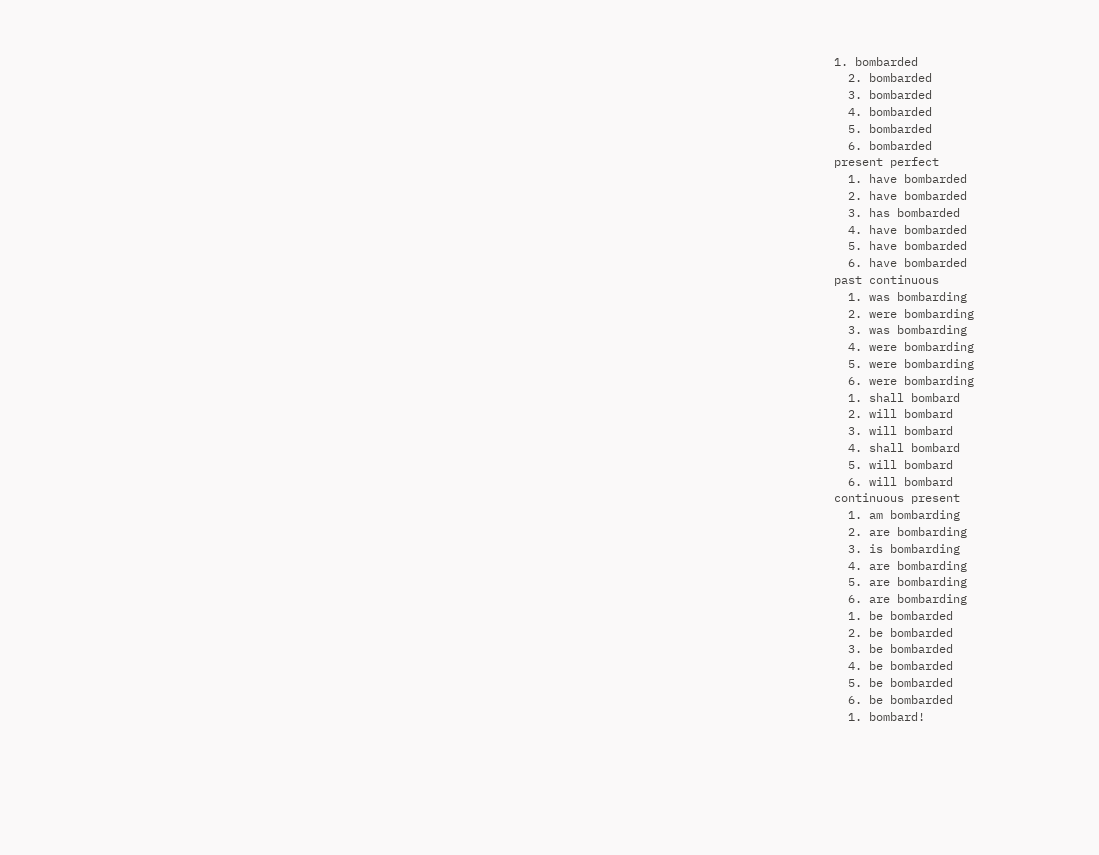1. bombarded
  2. bombarded
  3. bombarded
  4. bombarded
  5. bombarded
  6. bombarded
present perfect
  1. have bombarded
  2. have bombarded
  3. has bombarded
  4. have bombarded
  5. have bombarded
  6. have bombarded
past continuous
  1. was bombarding
  2. were bombarding
  3. was bombarding
  4. were bombarding
  5. were bombarding
  6. were bombarding
  1. shall bombard
  2. will bombard
  3. will bombard
  4. shall bombard
  5. will bombard
  6. will bombard
continuous present
  1. am bombarding
  2. are bombarding
  3. is bombarding
  4. are bombarding
  5. are bombarding
  6. are bombarding
  1. be bombarded
  2. be bombarded
  3. be bombarded
  4. be bombarded
  5. be bombarded
  6. be bombarded
  1. bombard!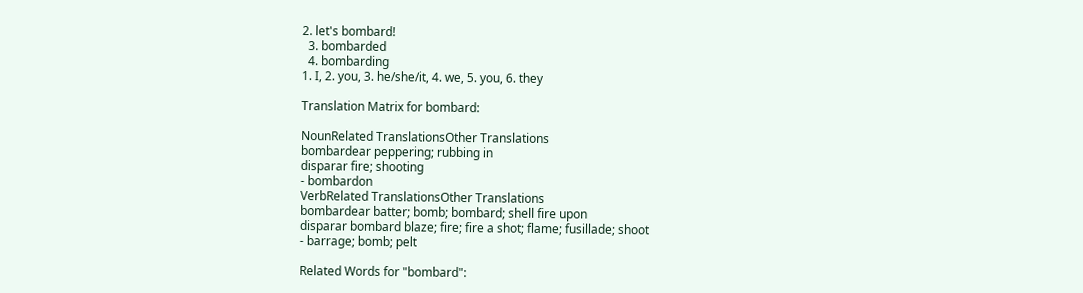2. let's bombard!
  3. bombarded
  4. bombarding
1. I, 2. you, 3. he/she/it, 4. we, 5. you, 6. they

Translation Matrix for bombard:

NounRelated TranslationsOther Translations
bombardear peppering; rubbing in
disparar fire; shooting
- bombardon
VerbRelated TranslationsOther Translations
bombardear batter; bomb; bombard; shell fire upon
disparar bombard blaze; fire; fire a shot; flame; fusillade; shoot
- barrage; bomb; pelt

Related Words for "bombard":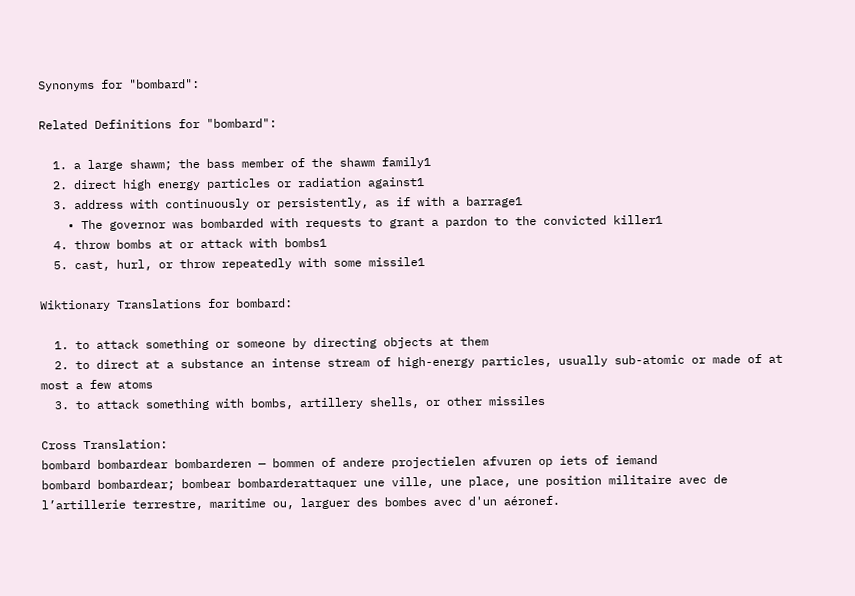Synonyms for "bombard":

Related Definitions for "bombard":

  1. a large shawm; the bass member of the shawm family1
  2. direct high energy particles or radiation against1
  3. address with continuously or persistently, as if with a barrage1
    • The governor was bombarded with requests to grant a pardon to the convicted killer1
  4. throw bombs at or attack with bombs1
  5. cast, hurl, or throw repeatedly with some missile1

Wiktionary Translations for bombard:

  1. to attack something or someone by directing objects at them
  2. to direct at a substance an intense stream of high-energy particles, usually sub-atomic or made of at most a few atoms
  3. to attack something with bombs, artillery shells, or other missiles

Cross Translation:
bombard bombardear bombarderen — bommen of andere projectielen afvuren op iets of iemand
bombard bombardear; bombear bombarderattaquer une ville, une place, une position militaire avec de l’artillerie terrestre, maritime ou, larguer des bombes avec d'un aéronef.